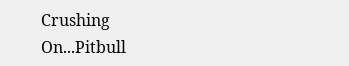Crushing On...Pitbull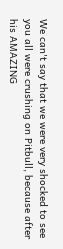We can't say that we were very shocked to see you all were crushing on Pitbull, because after his AMAZING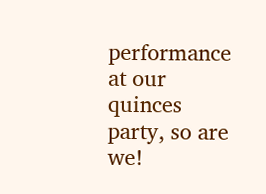performance at our quinces party, so are we!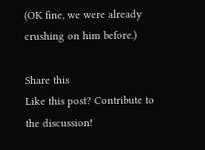(OK fine, we were already crushing on him before.)

Share this
Like this post? Contribute to the discussion!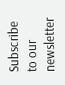Subscribe to our newsletter